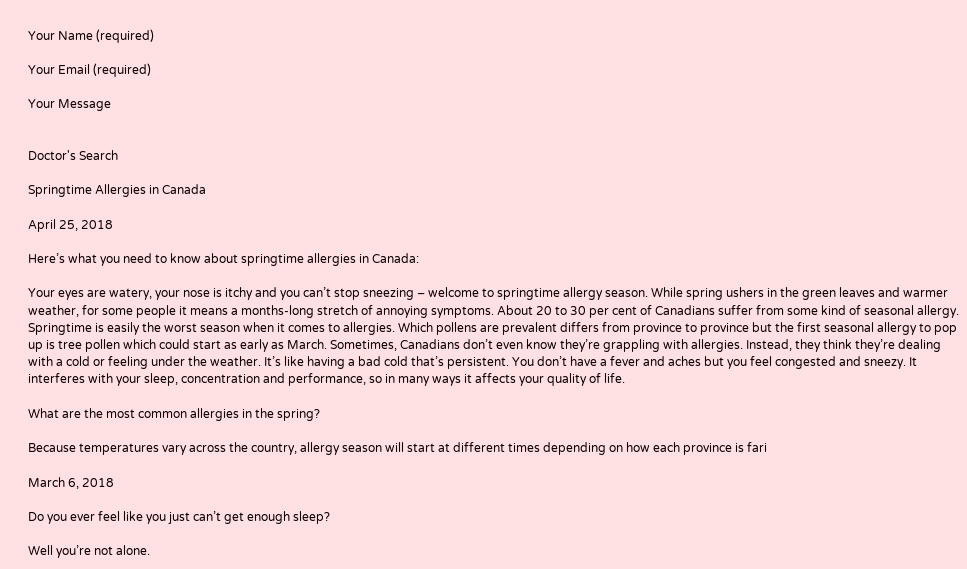Your Name (required)

Your Email (required)

Your Message


Doctor's Search

Springtime Allergies in Canada

April 25, 2018

Here’s what you need to know about springtime allergies in Canada:

Your eyes are watery, your nose is itchy and you can’t stop sneezing – welcome to springtime allergy season. While spring ushers in the green leaves and warmer weather, for some people it means a months-long stretch of annoying symptoms. About 20 to 30 per cent of Canadians suffer from some kind of seasonal allergy. Springtime is easily the worst season when it comes to allergies. Which pollens are prevalent differs from province to province but the first seasonal allergy to pop up is tree pollen which could start as early as March. Sometimes, Canadians don’t even know they’re grappling with allergies. Instead, they think they’re dealing with a cold or feeling under the weather. It’s like having a bad cold that’s persistent. You don’t have a fever and aches but you feel congested and sneezy. It interferes with your sleep, concentration and performance, so in many ways it affects your quality of life.

What are the most common allergies in the spring?

Because temperatures vary across the country, allergy season will start at different times depending on how each province is fari

March 6, 2018

Do you ever feel like you just can’t get enough sleep?

Well you’re not alone.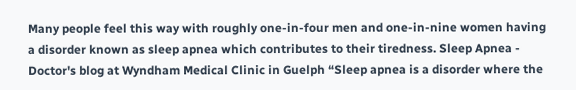Many people feel this way with roughly one-in-four men and one-in-nine women having a disorder known as sleep apnea which contributes to their tiredness. Sleep Apnea - Doctor's blog at Wyndham Medical Clinic in Guelph “Sleep apnea is a disorder where the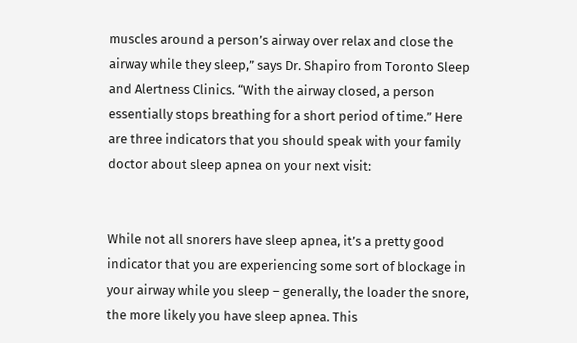muscles around a person’s airway over relax and close the airway while they sleep,” says Dr. Shapiro from Toronto Sleep and Alertness Clinics. “With the airway closed, a person essentially stops breathing for a short period of time.” Here are three indicators that you should speak with your family doctor about sleep apnea on your next visit:


While not all snorers have sleep apnea, it’s a pretty good indicator that you are experiencing some sort of blockage in your airway while you sleep – generally, the loader the snore, the more likely you have sleep apnea. This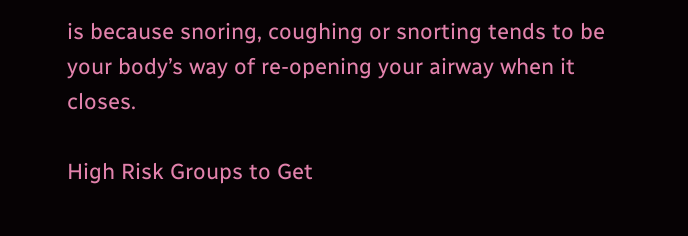is because snoring, coughing or snorting tends to be your body’s way of re-opening your airway when it closes.

High Risk Groups to Get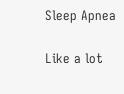Sleep Apnea

Like a lot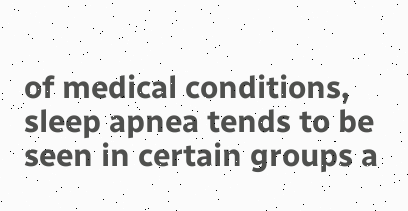of medical conditions, sleep apnea tends to be seen in certain groups a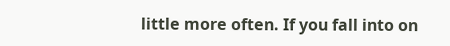little more often. If you fall into on